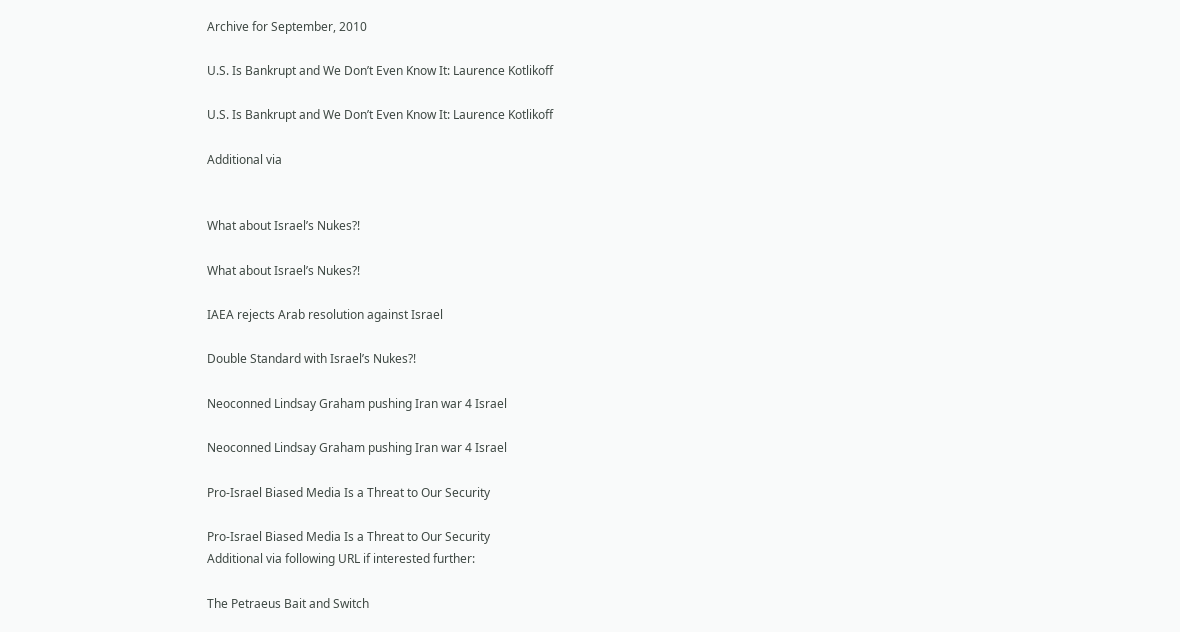Archive for September, 2010

U.S. Is Bankrupt and We Don’t Even Know It: Laurence Kotlikoff

U.S. Is Bankrupt and We Don’t Even Know It: Laurence Kotlikoff

Additional via


What about Israel’s Nukes?!

What about Israel’s Nukes?!

IAEA rejects Arab resolution against Israel

Double Standard with Israel’s Nukes?!

Neoconned Lindsay Graham pushing Iran war 4 Israel

Neoconned Lindsay Graham pushing Iran war 4 Israel

Pro-Israel Biased Media Is a Threat to Our Security

Pro-Israel Biased Media Is a Threat to Our Security
Additional via following URL if interested further:

The Petraeus Bait and Switch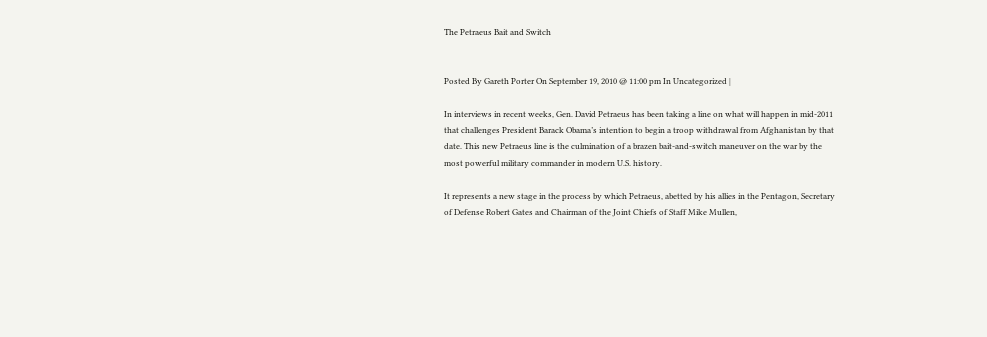The Petraeus Bait and Switch


Posted By Gareth Porter On September 19, 2010 @ 11:00 pm In Uncategorized |

In interviews in recent weeks, Gen. David Petraeus has been taking a line on what will happen in mid-2011 that challenges President Barack Obama’s intention to begin a troop withdrawal from Afghanistan by that date. This new Petraeus line is the culmination of a brazen bait-and-switch maneuver on the war by the most powerful military commander in modern U.S. history.

It represents a new stage in the process by which Petraeus, abetted by his allies in the Pentagon, Secretary of Defense Robert Gates and Chairman of the Joint Chiefs of Staff Mike Mullen,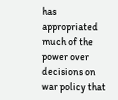has appropriated much of the power over decisions on war policy that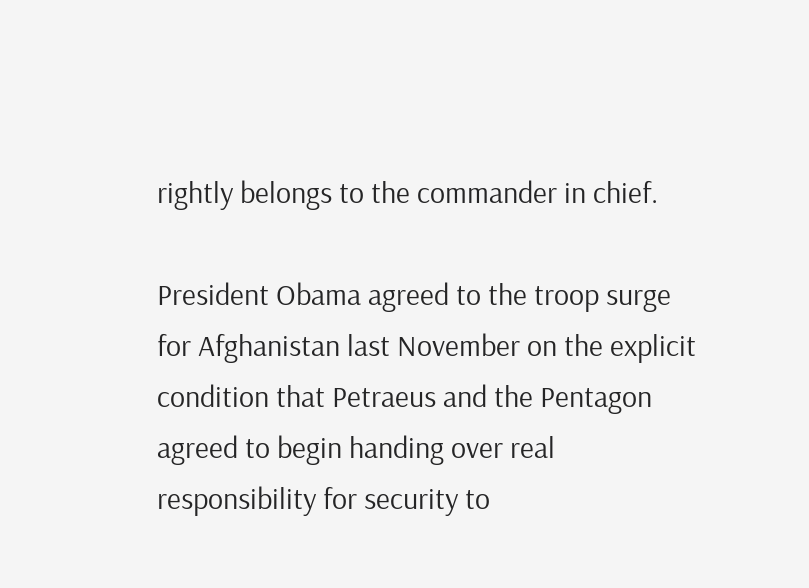rightly belongs to the commander in chief.

President Obama agreed to the troop surge for Afghanistan last November on the explicit condition that Petraeus and the Pentagon agreed to begin handing over real responsibility for security to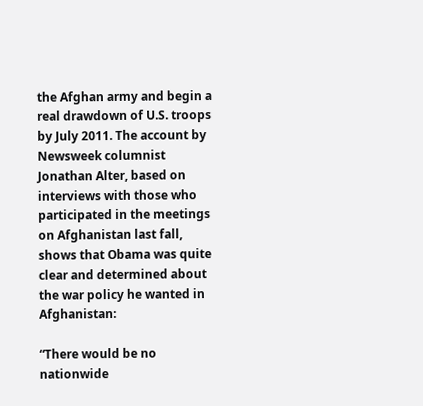the Afghan army and begin a real drawdown of U.S. troops by July 2011. The account by Newsweek columnist Jonathan Alter, based on interviews with those who participated in the meetings on Afghanistan last fall, shows that Obama was quite clear and determined about the war policy he wanted in Afghanistan:

“There would be no nationwide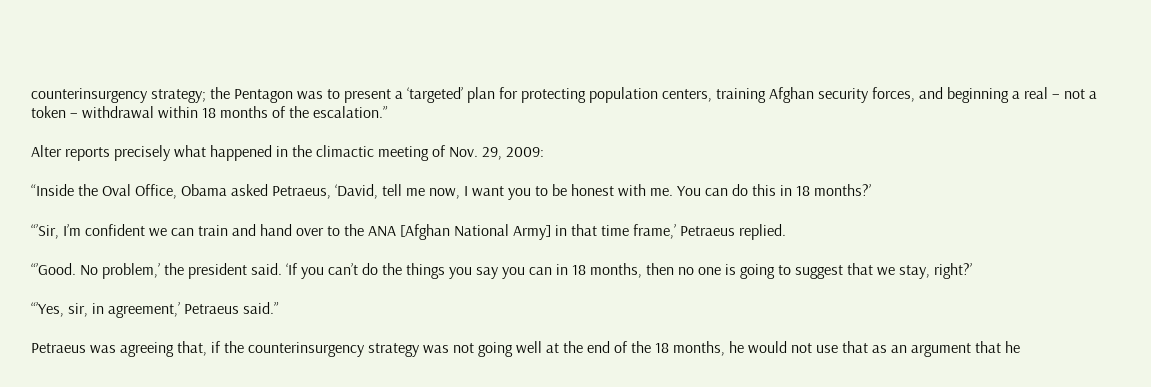counterinsurgency strategy; the Pentagon was to present a ‘targeted’ plan for protecting population centers, training Afghan security forces, and beginning a real – not a token – withdrawal within 18 months of the escalation.”

Alter reports precisely what happened in the climactic meeting of Nov. 29, 2009:

“Inside the Oval Office, Obama asked Petraeus, ‘David, tell me now, I want you to be honest with me. You can do this in 18 months?’

“’Sir, I’m confident we can train and hand over to the ANA [Afghan National Army] in that time frame,’ Petraeus replied.

“’Good. No problem,’ the president said. ‘If you can’t do the things you say you can in 18 months, then no one is going to suggest that we stay, right?’

“’Yes, sir, in agreement,’ Petraeus said.”

Petraeus was agreeing that, if the counterinsurgency strategy was not going well at the end of the 18 months, he would not use that as an argument that he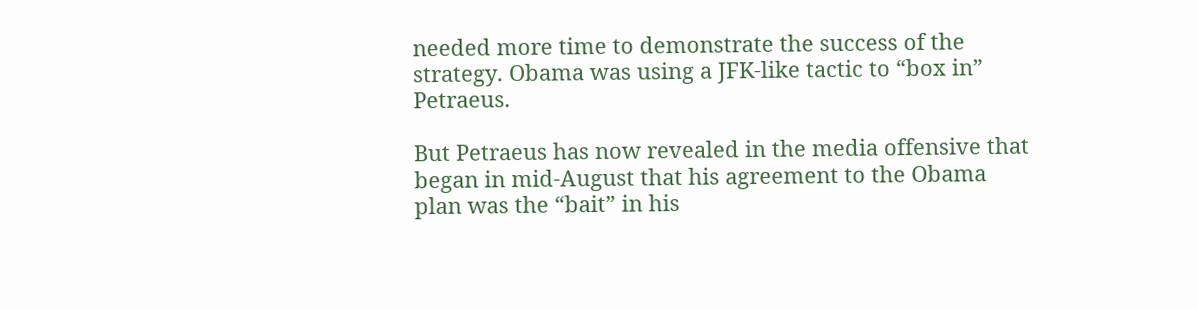needed more time to demonstrate the success of the strategy. Obama was using a JFK-like tactic to “box in” Petraeus.

But Petraeus has now revealed in the media offensive that began in mid-August that his agreement to the Obama plan was the “bait” in his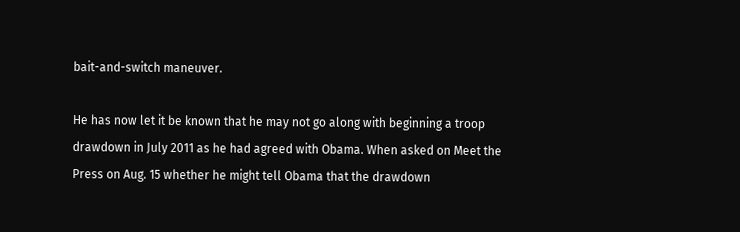bait-and-switch maneuver.

He has now let it be known that he may not go along with beginning a troop drawdown in July 2011 as he had agreed with Obama. When asked on Meet the Press on Aug. 15 whether he might tell Obama that the drawdown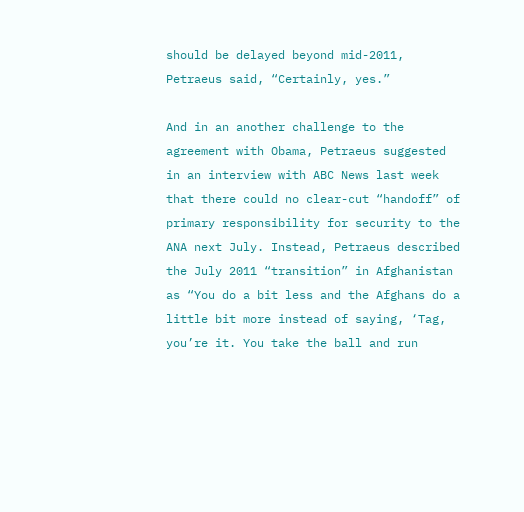should be delayed beyond mid-2011, Petraeus said, “Certainly, yes.”

And in an another challenge to the agreement with Obama, Petraeus suggested in an interview with ABC News last week that there could no clear-cut “handoff” of primary responsibility for security to the ANA next July. Instead, Petraeus described the July 2011 “transition” in Afghanistan as “You do a bit less and the Afghans do a little bit more instead of saying, ‘Tag, you’re it. You take the ball and run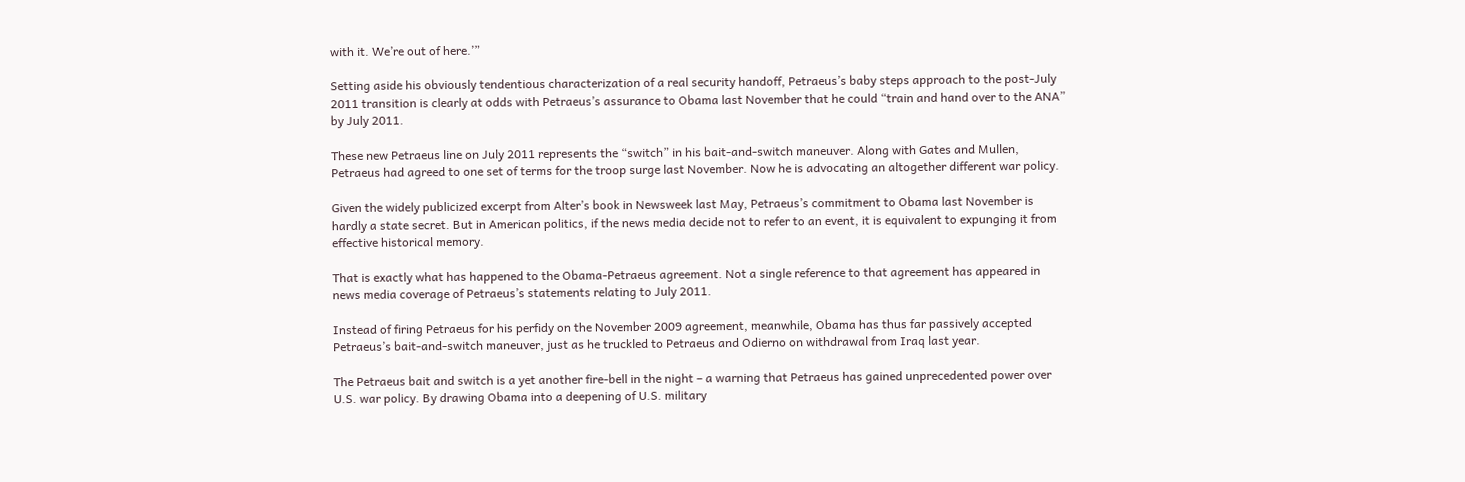with it. We’re out of here.’”

Setting aside his obviously tendentious characterization of a real security handoff, Petraeus’s baby steps approach to the post-July 2011 transition is clearly at odds with Petraeus’s assurance to Obama last November that he could “train and hand over to the ANA” by July 2011.

These new Petraeus line on July 2011 represents the “switch” in his bait-and-switch maneuver. Along with Gates and Mullen, Petraeus had agreed to one set of terms for the troop surge last November. Now he is advocating an altogether different war policy.

Given the widely publicized excerpt from Alter’s book in Newsweek last May, Petraeus’s commitment to Obama last November is hardly a state secret. But in American politics, if the news media decide not to refer to an event, it is equivalent to expunging it from effective historical memory.

That is exactly what has happened to the Obama-Petraeus agreement. Not a single reference to that agreement has appeared in news media coverage of Petraeus’s statements relating to July 2011.

Instead of firing Petraeus for his perfidy on the November 2009 agreement, meanwhile, Obama has thus far passively accepted Petraeus’s bait-and-switch maneuver, just as he truckled to Petraeus and Odierno on withdrawal from Iraq last year.

The Petraeus bait and switch is a yet another fire-bell in the night – a warning that Petraeus has gained unprecedented power over U.S. war policy. By drawing Obama into a deepening of U.S. military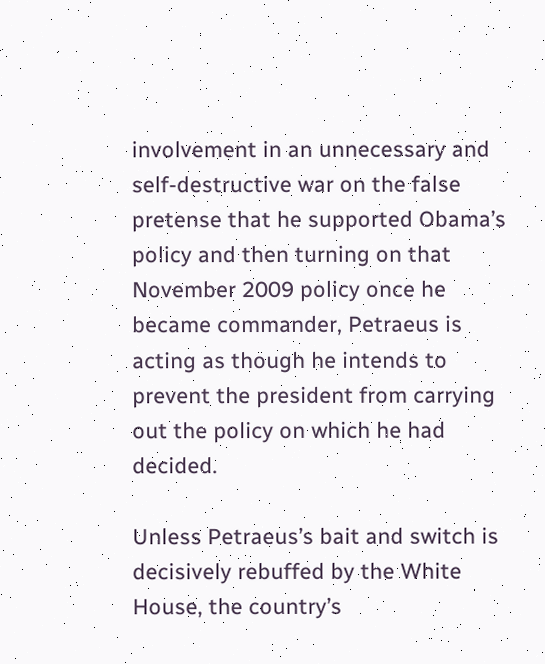involvement in an unnecessary and self-destructive war on the false pretense that he supported Obama’s policy and then turning on that November 2009 policy once he became commander, Petraeus is acting as though he intends to prevent the president from carrying out the policy on which he had decided.

Unless Petraeus’s bait and switch is decisively rebuffed by the White House, the country’s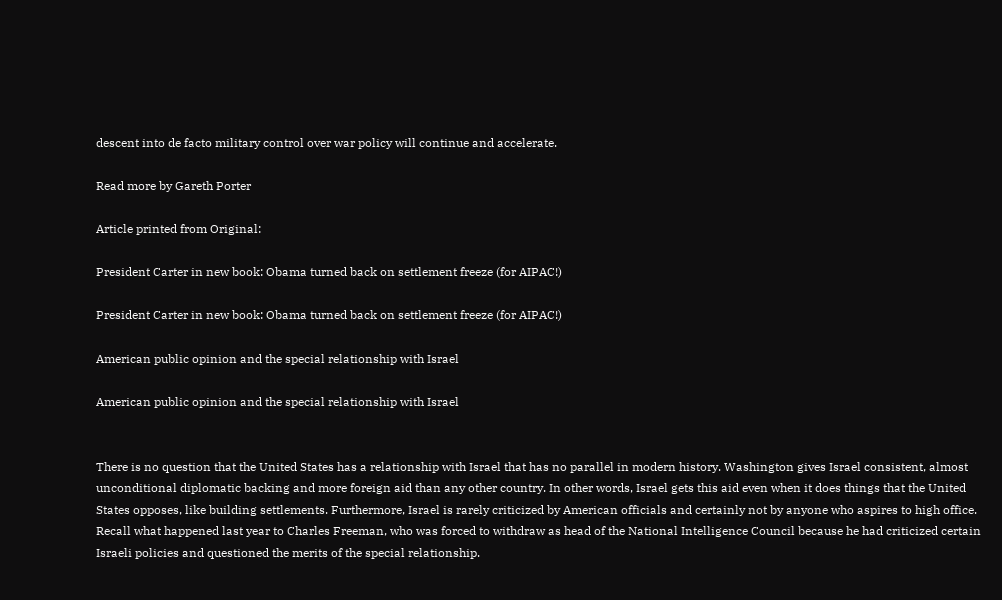descent into de facto military control over war policy will continue and accelerate.

Read more by Gareth Porter

Article printed from Original:

President Carter in new book: Obama turned back on settlement freeze (for AIPAC!)

President Carter in new book: Obama turned back on settlement freeze (for AIPAC!)

American public opinion and the special relationship with Israel

American public opinion and the special relationship with Israel


There is no question that the United States has a relationship with Israel that has no parallel in modern history. Washington gives Israel consistent, almost unconditional diplomatic backing and more foreign aid than any other country. In other words, Israel gets this aid even when it does things that the United States opposes, like building settlements. Furthermore, Israel is rarely criticized by American officials and certainly not by anyone who aspires to high office. Recall what happened last year to Charles Freeman, who was forced to withdraw as head of the National Intelligence Council because he had criticized certain Israeli policies and questioned the merits of the special relationship.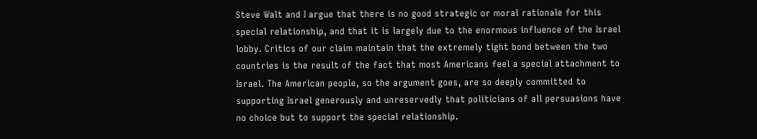Steve Walt and I argue that there is no good strategic or moral rationale for this special relationship, and that it is largely due to the enormous influence of the Israel lobby. Critics of our claim maintain that the extremely tight bond between the two countries is the result of the fact that most Americans feel a special attachment to Israel. The American people, so the argument goes, are so deeply committed to supporting Israel generously and unreservedly that politicians of all persuasions have no choice but to support the special relationship.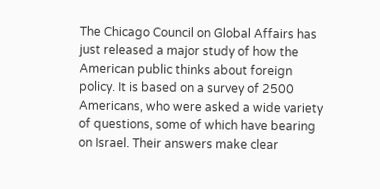The Chicago Council on Global Affairs has just released a major study of how the American public thinks about foreign policy. It is based on a survey of 2500 Americans, who were asked a wide variety of questions, some of which have bearing on Israel. Their answers make clear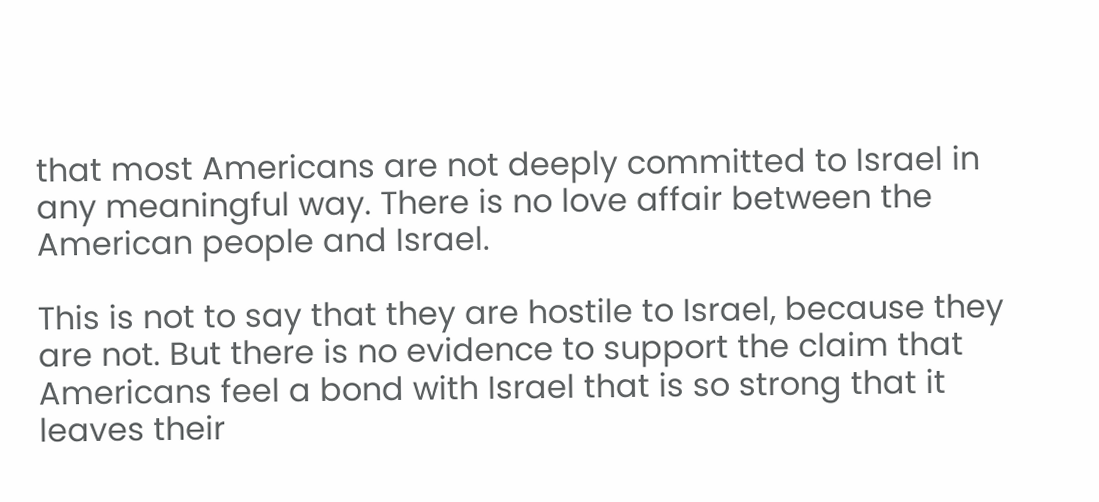that most Americans are not deeply committed to Israel in any meaningful way. There is no love affair between the American people and Israel.

This is not to say that they are hostile to Israel, because they are not. But there is no evidence to support the claim that Americans feel a bond with Israel that is so strong that it leaves their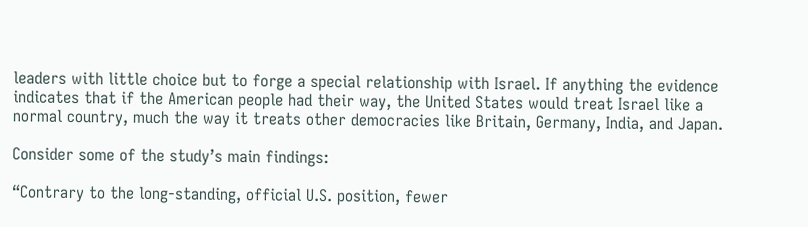leaders with little choice but to forge a special relationship with Israel. If anything the evidence indicates that if the American people had their way, the United States would treat Israel like a normal country, much the way it treats other democracies like Britain, Germany, India, and Japan.

Consider some of the study’s main findings:

“Contrary to the long-standing, official U.S. position, fewer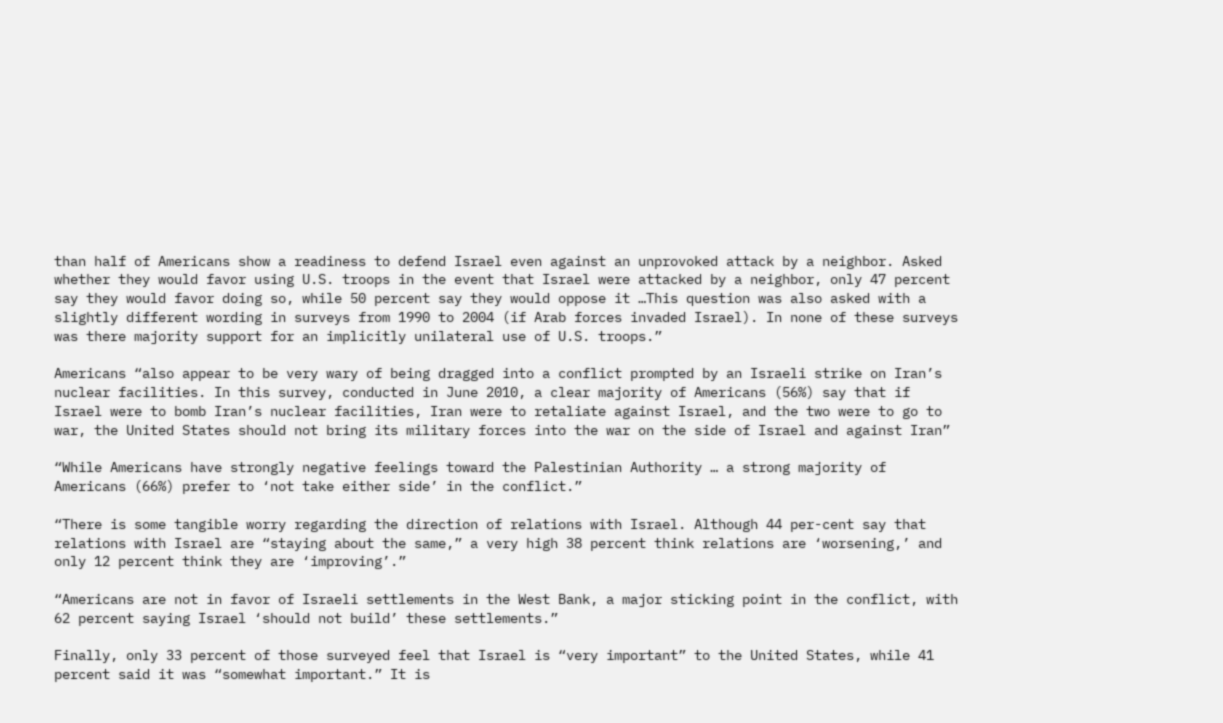than half of Americans show a readiness to defend Israel even against an unprovoked attack by a neighbor. Asked whether they would favor using U.S. troops in the event that Israel were attacked by a neighbor, only 47 percent say they would favor doing so, while 50 percent say they would oppose it …This question was also asked with a slightly different wording in surveys from 1990 to 2004 (if Arab forces invaded Israel). In none of these surveys was there majority support for an implicitly unilateral use of U.S. troops.”

Americans “also appear to be very wary of being dragged into a conflict prompted by an Israeli strike on Iran’s nuclear facilities. In this survey, conducted in June 2010, a clear majority of Americans (56%) say that if Israel were to bomb Iran’s nuclear facilities, Iran were to retaliate against Israel, and the two were to go to war, the United States should not bring its military forces into the war on the side of Israel and against Iran”

“While Americans have strongly negative feelings toward the Palestinian Authority … a strong majority of Americans (66%) prefer to ‘not take either side’ in the conflict.”

“There is some tangible worry regarding the direction of relations with Israel. Although 44 per-cent say that relations with Israel are “staying about the same,” a very high 38 percent think relations are ‘worsening,’ and only 12 percent think they are ‘improving’.”

“Americans are not in favor of Israeli settlements in the West Bank, a major sticking point in the conflict, with 62 percent saying Israel ‘should not build’ these settlements.”

Finally, only 33 percent of those surveyed feel that Israel is “very important” to the United States, while 41 percent said it was “somewhat important.” It is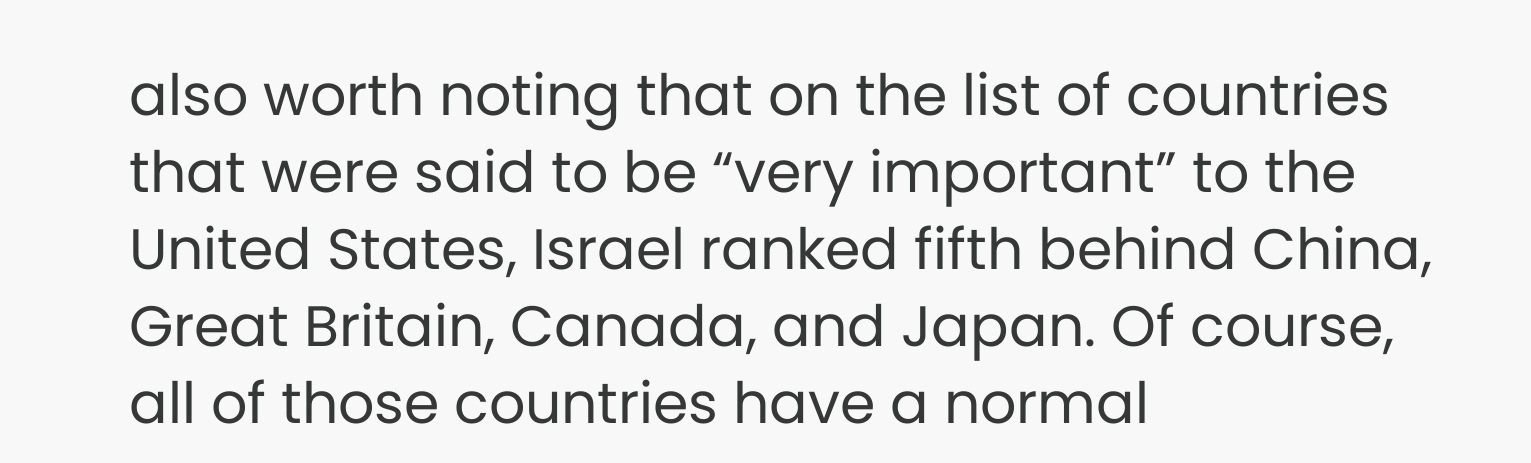also worth noting that on the list of countries that were said to be “very important” to the United States, Israel ranked fifth behind China, Great Britain, Canada, and Japan. Of course, all of those countries have a normal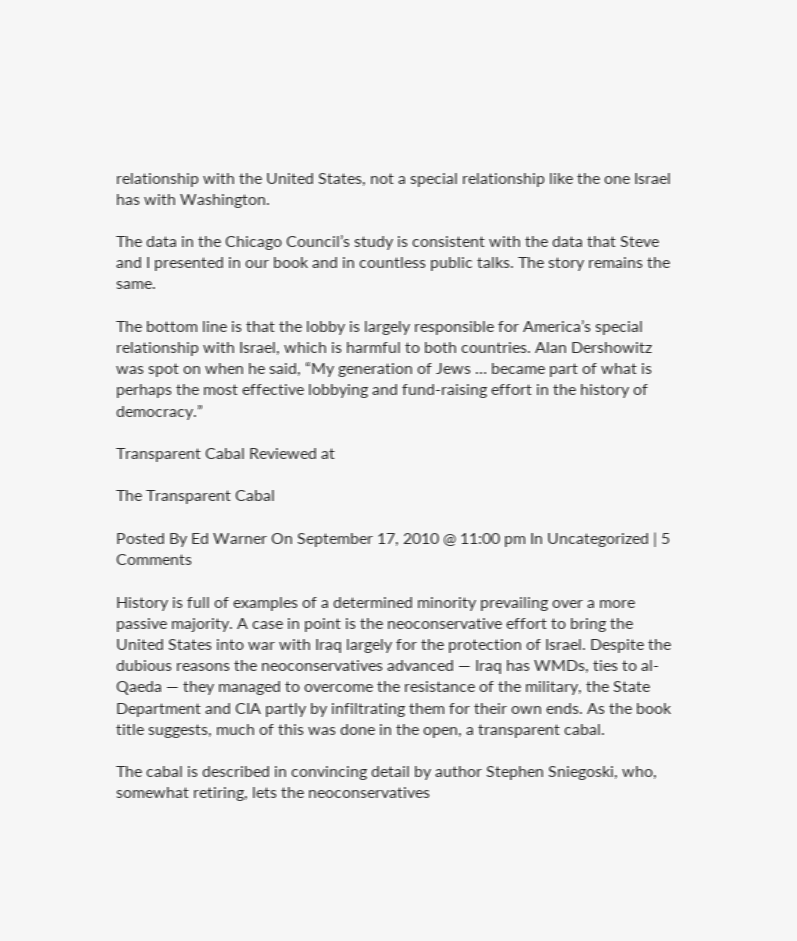relationship with the United States, not a special relationship like the one Israel has with Washington.

The data in the Chicago Council’s study is consistent with the data that Steve and I presented in our book and in countless public talks. The story remains the same.

The bottom line is that the lobby is largely responsible for America’s special relationship with Israel, which is harmful to both countries. Alan Dershowitz was spot on when he said, “My generation of Jews … became part of what is perhaps the most effective lobbying and fund-raising effort in the history of democracy.”

Transparent Cabal Reviewed at

The Transparent Cabal

Posted By Ed Warner On September 17, 2010 @ 11:00 pm In Uncategorized | 5 Comments

History is full of examples of a determined minority prevailing over a more passive majority. A case in point is the neoconservative effort to bring the United States into war with Iraq largely for the protection of Israel. Despite the dubious reasons the neoconservatives advanced — Iraq has WMDs, ties to al-Qaeda — they managed to overcome the resistance of the military, the State Department and CIA partly by infiltrating them for their own ends. As the book title suggests, much of this was done in the open, a transparent cabal.

The cabal is described in convincing detail by author Stephen Sniegoski, who, somewhat retiring, lets the neoconservatives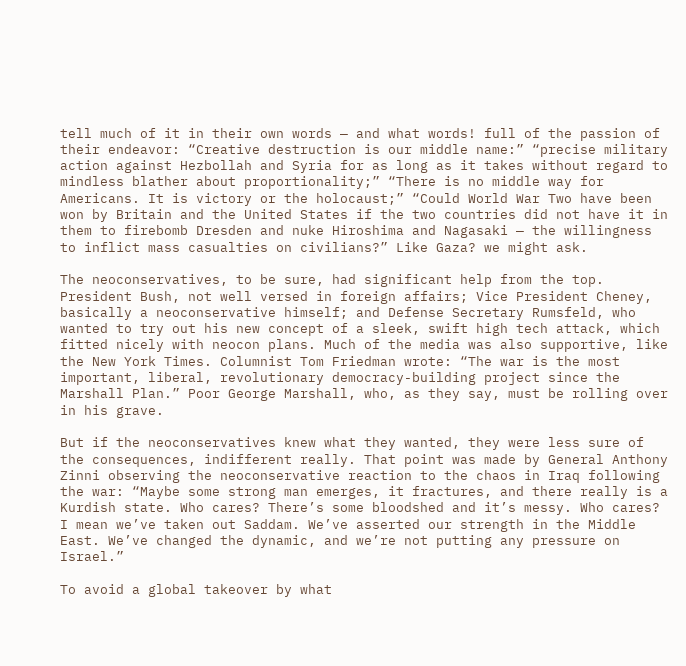tell much of it in their own words — and what words! full of the passion of their endeavor: “Creative destruction is our middle name:” “precise military action against Hezbollah and Syria for as long as it takes without regard to mindless blather about proportionality;” “There is no middle way for Americans. It is victory or the holocaust;” “Could World War Two have been won by Britain and the United States if the two countries did not have it in them to firebomb Dresden and nuke Hiroshima and Nagasaki — the willingness to inflict mass casualties on civilians?” Like Gaza? we might ask.

The neoconservatives, to be sure, had significant help from the top. President Bush, not well versed in foreign affairs; Vice President Cheney, basically a neoconservative himself; and Defense Secretary Rumsfeld, who wanted to try out his new concept of a sleek, swift high tech attack, which fitted nicely with neocon plans. Much of the media was also supportive, like the New York Times. Columnist Tom Friedman wrote: “The war is the most important, liberal, revolutionary democracy-building project since the Marshall Plan.” Poor George Marshall, who, as they say, must be rolling over in his grave.

But if the neoconservatives knew what they wanted, they were less sure of the consequences, indifferent really. That point was made by General Anthony Zinni observing the neoconservative reaction to the chaos in Iraq following the war: “Maybe some strong man emerges, it fractures, and there really is a Kurdish state. Who cares? There’s some bloodshed and it’s messy. Who cares? I mean we’ve taken out Saddam. We’ve asserted our strength in the Middle East. We’ve changed the dynamic, and we’re not putting any pressure on Israel.”

To avoid a global takeover by what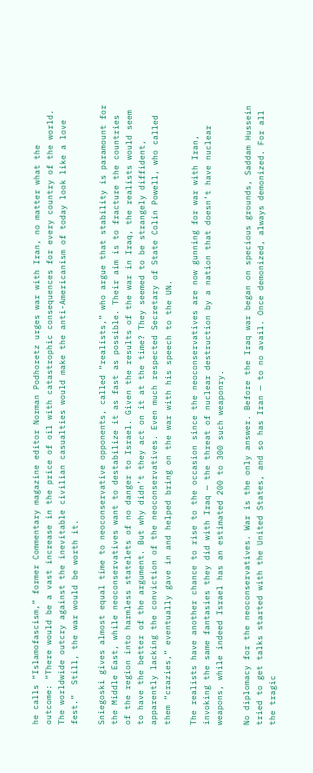he calls “Islamofascism,” former Commentary magazine editor Norman Podhoretz urges war with Iran, no matter what the outcome: “There would be a vast increase in the price of oil with catastrophic consequences for every country of the world. The worldwide outcry against the inevitable civilian casualties would make the anti-Americanism of today look like a love fest.”  Still, the war would be worth it.

Sniegoski gives almost equal time to neoconservative opponents, called “realists,” who argue that stability is paramount for the Middle East, while neoconservatives want to destabilize it as fast as possible. Their aim is to fracture the countries of the region into harmless statelets of no danger to Israel. Given the results of the war in Iraq, the realists would seem to have the better of the argument. But why didn’t they act on it at the time? They seemed to be strangely diffident, apparently lacking the conviction of the neoconservatives. Even much respected Secretary of State Colin Powell, who called them “crazies,” eventually gave in and helped bring on the war with his speech to the UN.

The realists have another chance to rise to the occasion since the neoconservatives are now gunning for war with Iran, invoking the same fantasies they did with Iraq — the threat of nuclear destruction by a nation that doesn’t have nuclear weapons, while indeed Israel has an estimated 200 to 300 such weaponry.

No diplomacy for the neoconservatives. War is the only answer. Before the Iraq war began on specious grounds, Saddam Hussein tried to get talks started with the United States, and so has Iran — to no avail. Once demonized, always demonized. For all the tragic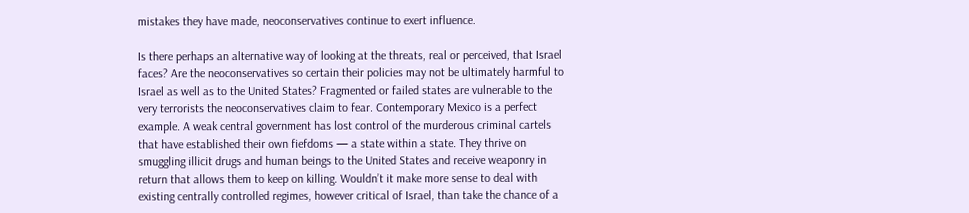mistakes they have made, neoconservatives continue to exert influence.

Is there perhaps an alternative way of looking at the threats, real or perceived, that Israel faces? Are the neoconservatives so certain their policies may not be ultimately harmful to Israel as well as to the United States? Fragmented or failed states are vulnerable to the very terrorists the neoconservatives claim to fear. Contemporary Mexico is a perfect example. A weak central government has lost control of the murderous criminal cartels that have established their own fiefdoms — a state within a state. They thrive on smuggling illicit drugs and human beings to the United States and receive weaponry in return that allows them to keep on killing. Wouldn’t it make more sense to deal with existing centrally controlled regimes, however critical of Israel, than take the chance of a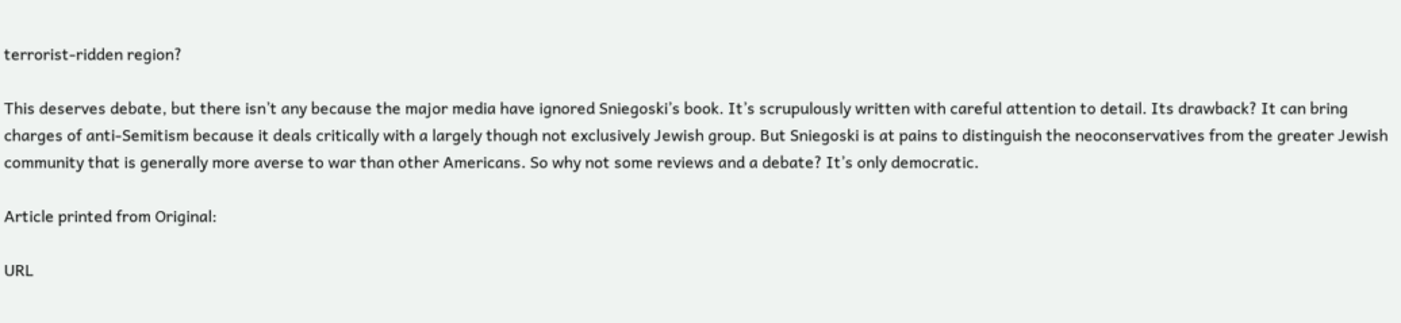terrorist-ridden region?

This deserves debate, but there isn’t any because the major media have ignored Sniegoski’s book. It’s scrupulously written with careful attention to detail. Its drawback? It can bring charges of anti-Semitism because it deals critically with a largely though not exclusively Jewish group. But Sniegoski is at pains to distinguish the neoconservatives from the greater Jewish community that is generally more averse to war than other Americans. So why not some reviews and a debate? It’s only democratic.

Article printed from Original:

URL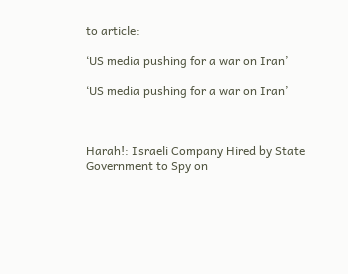to article:

‘US media pushing for a war on Iran’

‘US media pushing for a war on Iran’



Harah!: Israeli Company Hired by State Government to Spy on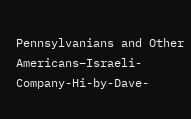Pennsylvanians and Other Americans–Israeli-Company-Hi-by-Dave-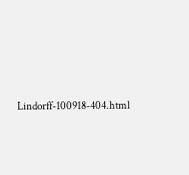Lindorff-100918-404.html